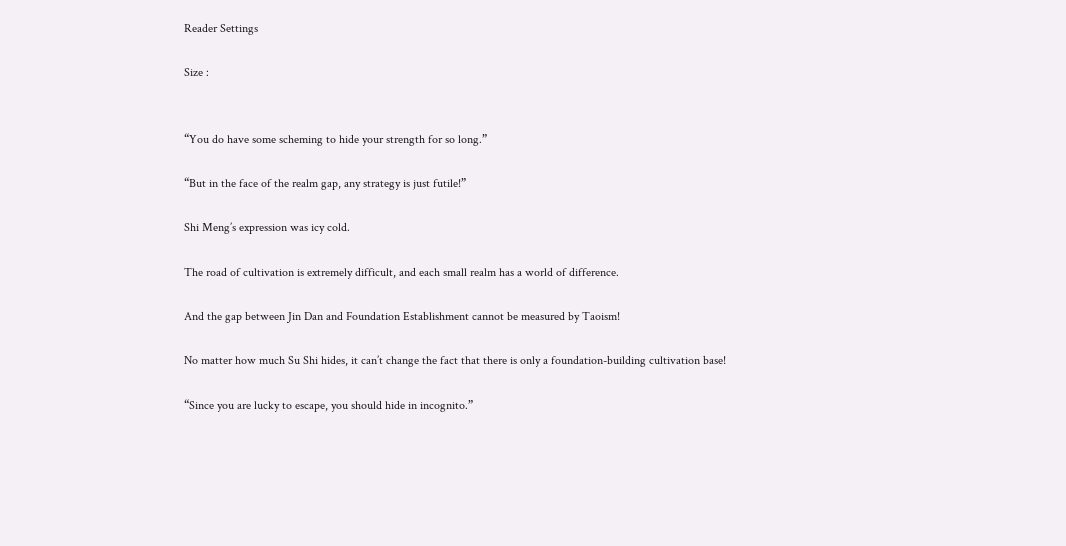Reader Settings

Size :


“You do have some scheming to hide your strength for so long.”

“But in the face of the realm gap, any strategy is just futile!”

Shi Meng’s expression was icy cold.

The road of cultivation is extremely difficult, and each small realm has a world of difference.

And the gap between Jin Dan and Foundation Establishment cannot be measured by Taoism!

No matter how much Su Shi hides, it can’t change the fact that there is only a foundation-building cultivation base!

“Since you are lucky to escape, you should hide in incognito.”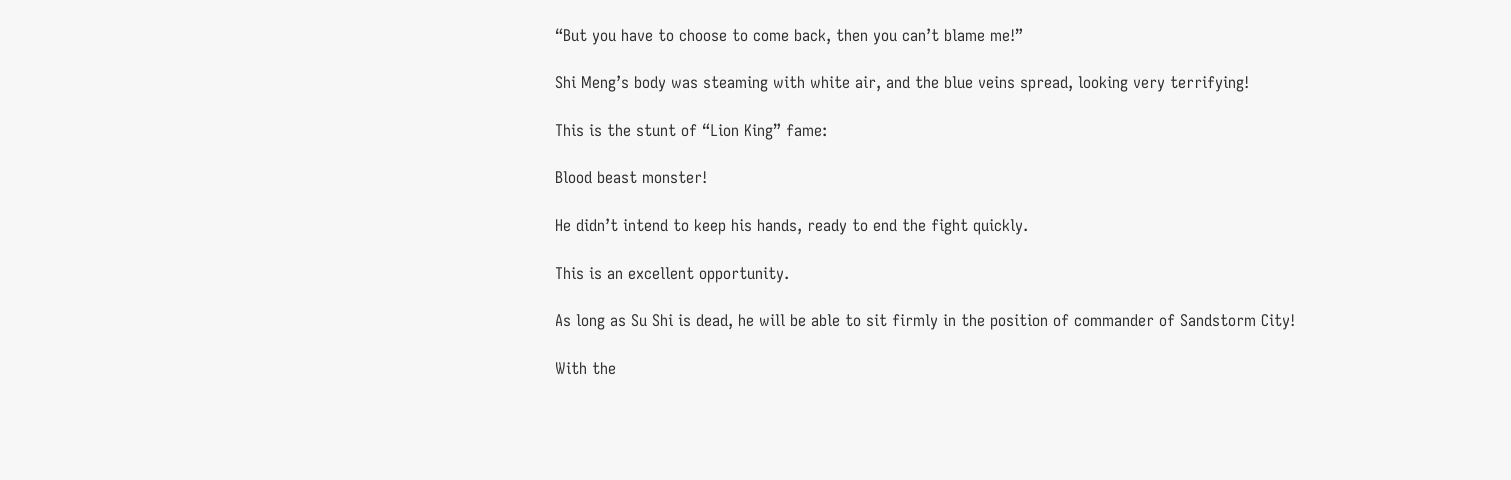“But you have to choose to come back, then you can’t blame me!”

Shi Meng’s body was steaming with white air, and the blue veins spread, looking very terrifying!

This is the stunt of “Lion King” fame:

Blood beast monster!

He didn’t intend to keep his hands, ready to end the fight quickly.

This is an excellent opportunity.

As long as Su Shi is dead, he will be able to sit firmly in the position of commander of Sandstorm City!

With the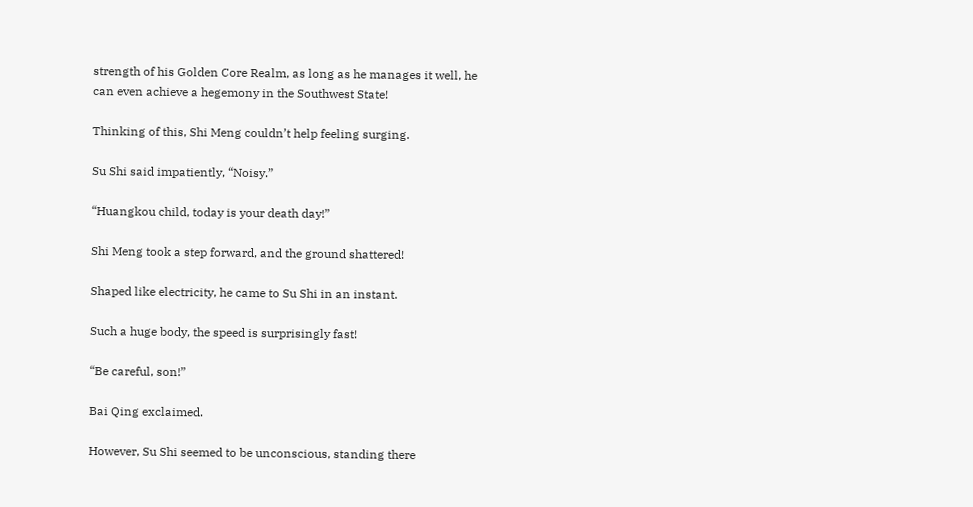strength of his Golden Core Realm, as long as he manages it well, he can even achieve a hegemony in the Southwest State!

Thinking of this, Shi Meng couldn’t help feeling surging.

Su Shi said impatiently, “Noisy.”

“Huangkou child, today is your death day!”

Shi Meng took a step forward, and the ground shattered!

Shaped like electricity, he came to Su Shi in an instant.

Such a huge body, the speed is surprisingly fast!

“Be careful, son!”

Bai Qing exclaimed.

However, Su Shi seemed to be unconscious, standing there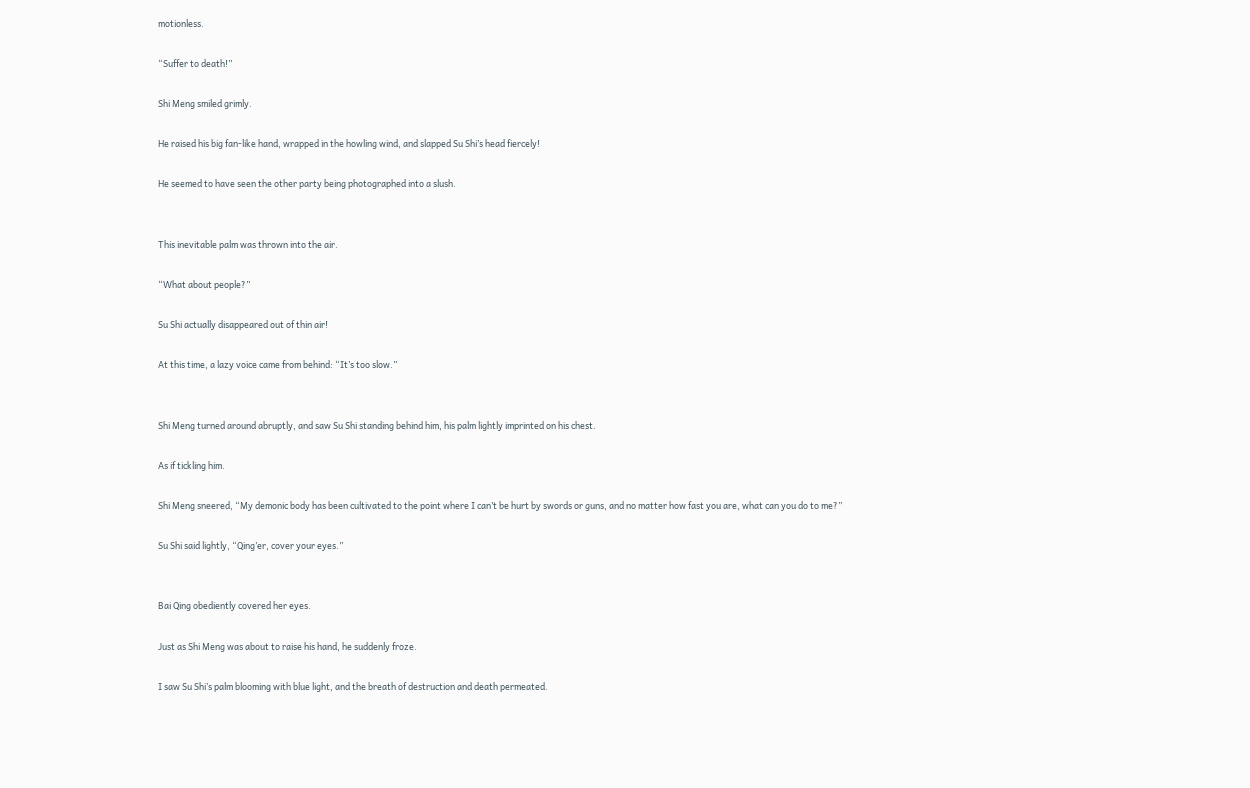motionless.

“Suffer to death!”

Shi Meng smiled grimly.

He raised his big fan-like hand, wrapped in the howling wind, and slapped Su Shi’s head fiercely!

He seemed to have seen the other party being photographed into a slush.


This inevitable palm was thrown into the air.

“What about people?”

Su Shi actually disappeared out of thin air!

At this time, a lazy voice came from behind: “It’s too slow.”


Shi Meng turned around abruptly, and saw Su Shi standing behind him, his palm lightly imprinted on his chest.

As if tickling him.

Shi Meng sneered, “My demonic body has been cultivated to the point where I can’t be hurt by swords or guns, and no matter how fast you are, what can you do to me?”

Su Shi said lightly, “Qing’er, cover your eyes.”


Bai Qing obediently covered her eyes.

Just as Shi Meng was about to raise his hand, he suddenly froze.

I saw Su Shi’s palm blooming with blue light, and the breath of destruction and death permeated.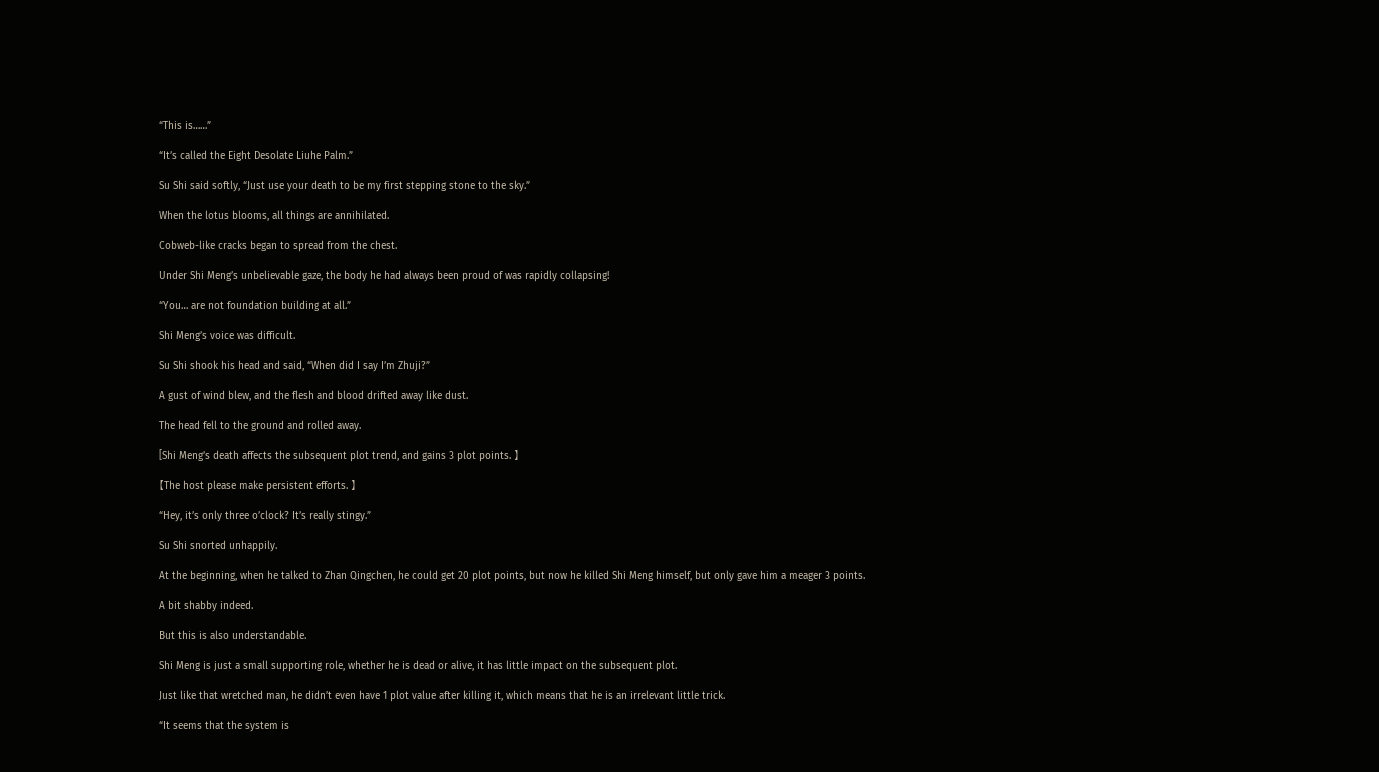“This is……”

“It’s called the Eight Desolate Liuhe Palm.”

Su Shi said softly, “Just use your death to be my first stepping stone to the sky.”

When the lotus blooms, all things are annihilated.

Cobweb-like cracks began to spread from the chest.

Under Shi Meng’s unbelievable gaze, the body he had always been proud of was rapidly collapsing!

“You… are not foundation building at all.”

Shi Meng’s voice was difficult.

Su Shi shook his head and said, “When did I say I’m Zhuji?”

A gust of wind blew, and the flesh and blood drifted away like dust.

The head fell to the ground and rolled away.

[Shi Meng’s death affects the subsequent plot trend, and gains 3 plot points. 】

【The host please make persistent efforts. 】

“Hey, it’s only three o’clock? It’s really stingy.”

Su Shi snorted unhappily.

At the beginning, when he talked to Zhan Qingchen, he could get 20 plot points, but now he killed Shi Meng himself, but only gave him a meager 3 points.

A bit shabby indeed.

But this is also understandable.

Shi Meng is just a small supporting role, whether he is dead or alive, it has little impact on the subsequent plot.

Just like that wretched man, he didn’t even have 1 plot value after killing it, which means that he is an irrelevant little trick.

“It seems that the system is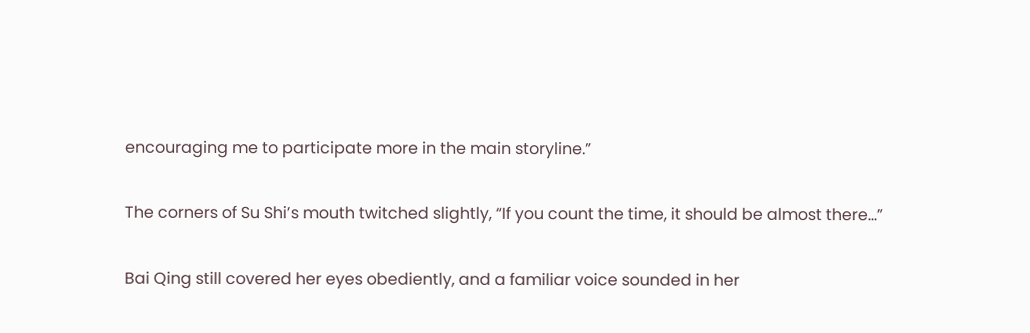encouraging me to participate more in the main storyline.”

The corners of Su Shi’s mouth twitched slightly, “If you count the time, it should be almost there…”

Bai Qing still covered her eyes obediently, and a familiar voice sounded in her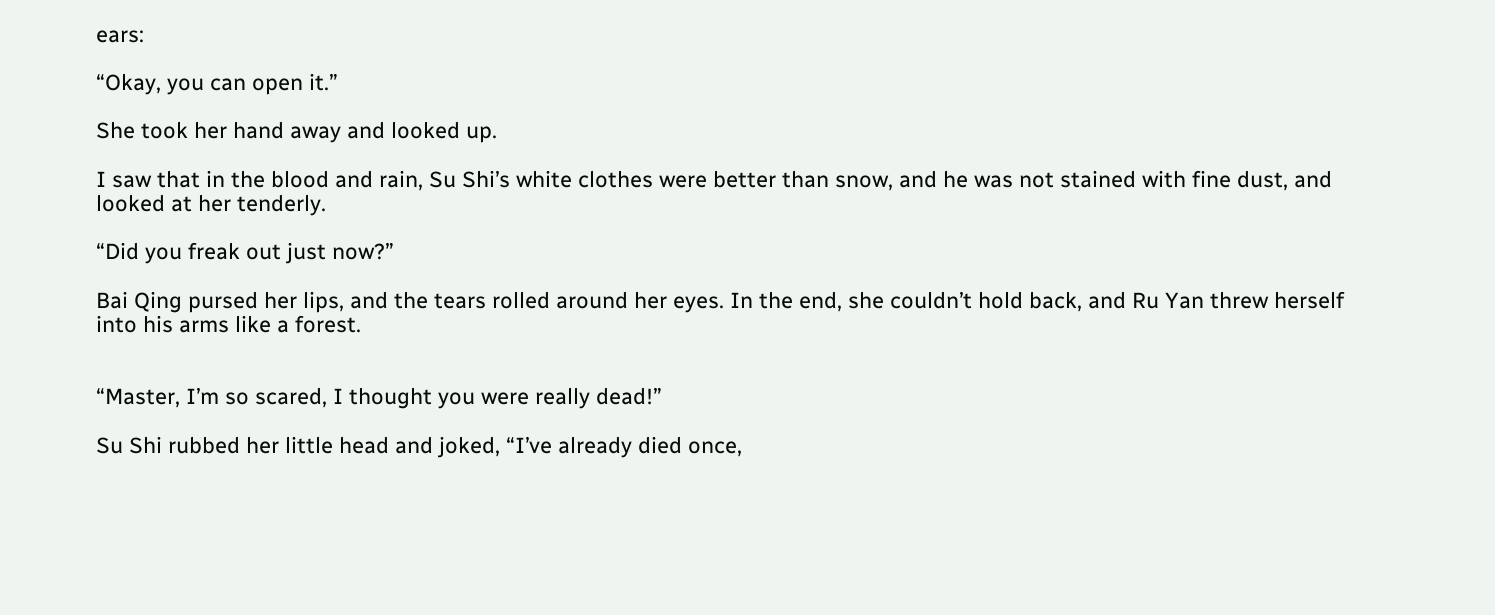ears:

“Okay, you can open it.”

She took her hand away and looked up.

I saw that in the blood and rain, Su Shi’s white clothes were better than snow, and he was not stained with fine dust, and looked at her tenderly.

“Did you freak out just now?”

Bai Qing pursed her lips, and the tears rolled around her eyes. In the end, she couldn’t hold back, and Ru Yan threw herself into his arms like a forest.


“Master, I’m so scared, I thought you were really dead!”

Su Shi rubbed her little head and joked, “I’ve already died once,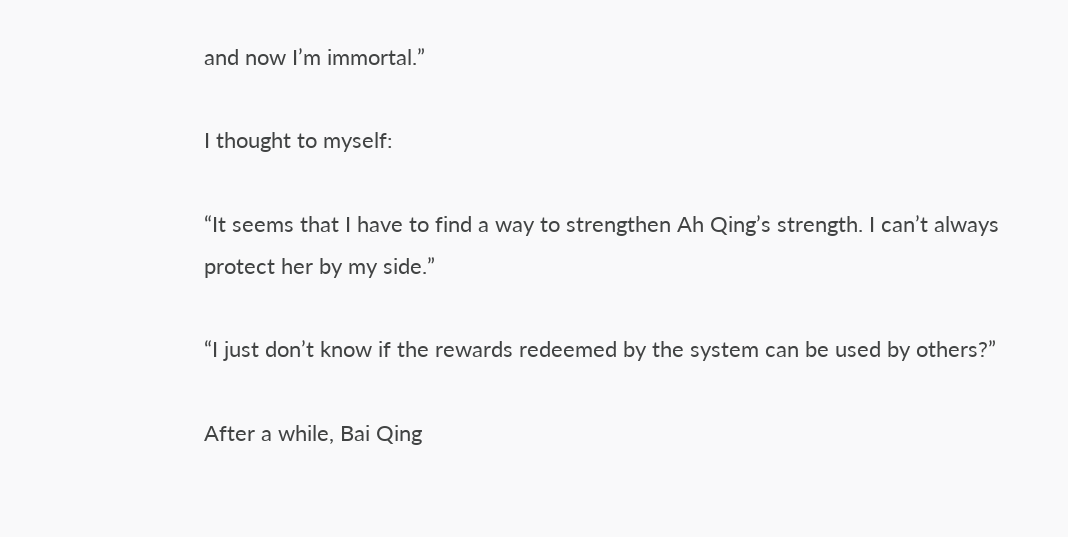and now I’m immortal.”

I thought to myself:

“It seems that I have to find a way to strengthen Ah Qing’s strength. I can’t always protect her by my side.”

“I just don’t know if the rewards redeemed by the system can be used by others?”

After a while, Bai Qing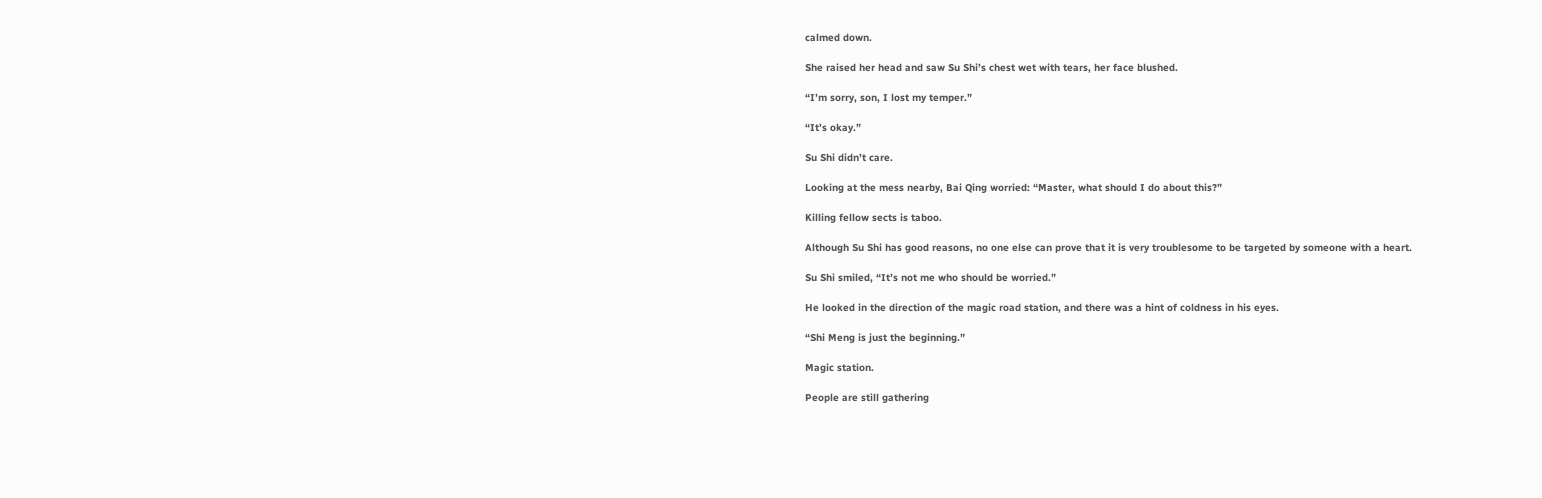calmed down.

She raised her head and saw Su Shi’s chest wet with tears, her face blushed.

“I’m sorry, son, I lost my temper.”

“It’s okay.”

Su Shi didn’t care.

Looking at the mess nearby, Bai Qing worried: “Master, what should I do about this?”

Killing fellow sects is taboo.

Although Su Shi has good reasons, no one else can prove that it is very troublesome to be targeted by someone with a heart.

Su Shi smiled, “It’s not me who should be worried.”

He looked in the direction of the magic road station, and there was a hint of coldness in his eyes.

“Shi Meng is just the beginning.”

Magic station.

People are still gathering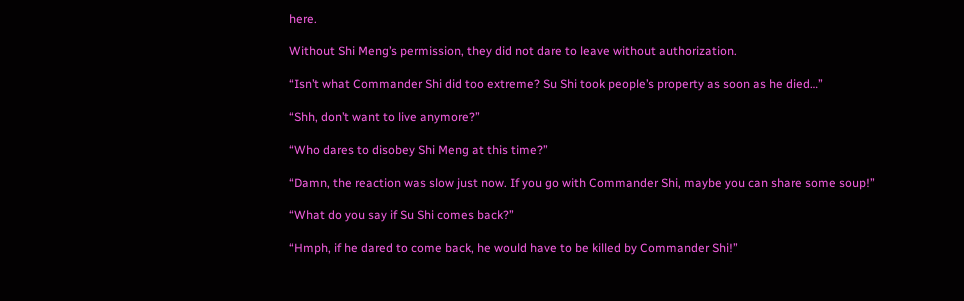here.

Without Shi Meng’s permission, they did not dare to leave without authorization.

“Isn’t what Commander Shi did too extreme? Su Shi took people’s property as soon as he died…”

“Shh, don’t want to live anymore?”

“Who dares to disobey Shi Meng at this time?”

“Damn, the reaction was slow just now. If you go with Commander Shi, maybe you can share some soup!”

“What do you say if Su Shi comes back?”

“Hmph, if he dared to come back, he would have to be killed by Commander Shi!”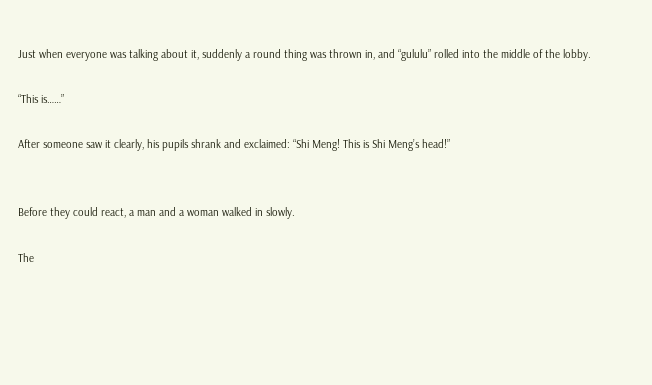Just when everyone was talking about it, suddenly a round thing was thrown in, and “gululu” rolled into the middle of the lobby.

“This is……”

After someone saw it clearly, his pupils shrank and exclaimed: “Shi Meng! This is Shi Meng’s head!”


Before they could react, a man and a woman walked in slowly.

The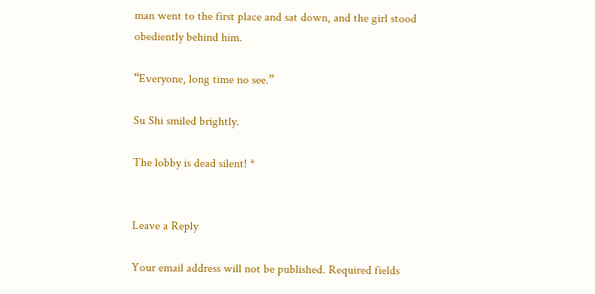man went to the first place and sat down, and the girl stood obediently behind him.

“Everyone, long time no see.”

Su Shi smiled brightly.

The lobby is dead silent! *


Leave a Reply

Your email address will not be published. Required fields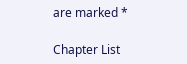are marked *

Chapter List